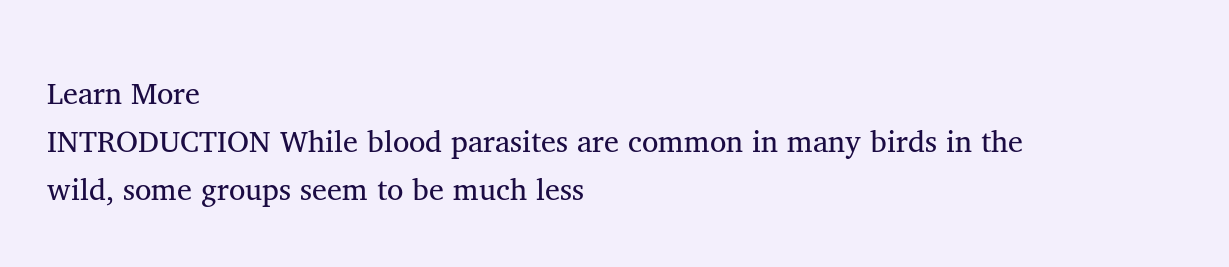Learn More
INTRODUCTION While blood parasites are common in many birds in the wild, some groups seem to be much less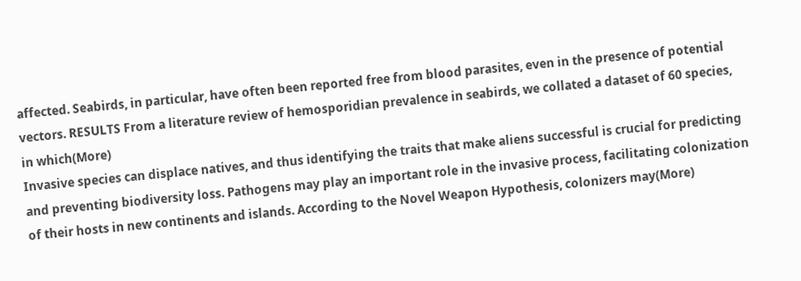affected. Seabirds, in particular, have often been reported free from blood parasites, even in the presence of potential vectors. RESULTS From a literature review of hemosporidian prevalence in seabirds, we collated a dataset of 60 species, in which(More)
Invasive species can displace natives, and thus identifying the traits that make aliens successful is crucial for predicting and preventing biodiversity loss. Pathogens may play an important role in the invasive process, facilitating colonization of their hosts in new continents and islands. According to the Novel Weapon Hypothesis, colonizers may(More)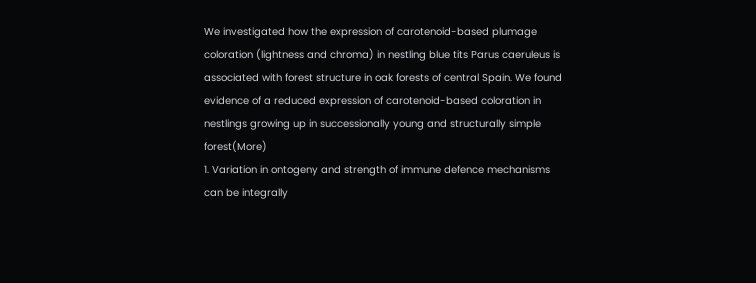We investigated how the expression of carotenoid-based plumage coloration (lightness and chroma) in nestling blue tits Parus caeruleus is associated with forest structure in oak forests of central Spain. We found evidence of a reduced expression of carotenoid-based coloration in nestlings growing up in successionally young and structurally simple forest(More)
1. Variation in ontogeny and strength of immune defence mechanisms can be integrally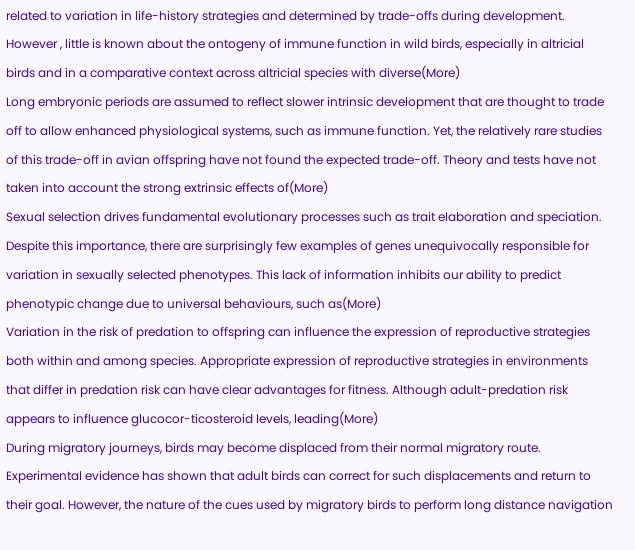related to variation in life-history strategies and determined by trade-offs during development. However , little is known about the ontogeny of immune function in wild birds, especially in altricial birds and in a comparative context across altricial species with diverse(More)
Long embryonic periods are assumed to reflect slower intrinsic development that are thought to trade off to allow enhanced physiological systems, such as immune function. Yet, the relatively rare studies of this trade-off in avian offspring have not found the expected trade-off. Theory and tests have not taken into account the strong extrinsic effects of(More)
Sexual selection drives fundamental evolutionary processes such as trait elaboration and speciation. Despite this importance, there are surprisingly few examples of genes unequivocally responsible for variation in sexually selected phenotypes. This lack of information inhibits our ability to predict phenotypic change due to universal behaviours, such as(More)
Variation in the risk of predation to offspring can influence the expression of reproductive strategies both within and among species. Appropriate expression of reproductive strategies in environments that differ in predation risk can have clear advantages for fitness. Although adult-predation risk appears to influence glucocor-ticosteroid levels, leading(More)
During migratory journeys, birds may become displaced from their normal migratory route. Experimental evidence has shown that adult birds can correct for such displacements and return to their goal. However, the nature of the cues used by migratory birds to perform long distance navigation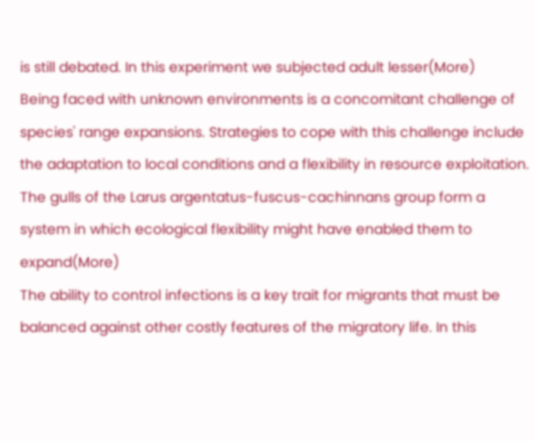is still debated. In this experiment we subjected adult lesser(More)
Being faced with unknown environments is a concomitant challenge of species' range expansions. Strategies to cope with this challenge include the adaptation to local conditions and a flexibility in resource exploitation. The gulls of the Larus argentatus-fuscus-cachinnans group form a system in which ecological flexibility might have enabled them to expand(More)
The ability to control infections is a key trait for migrants that must be balanced against other costly features of the migratory life. In this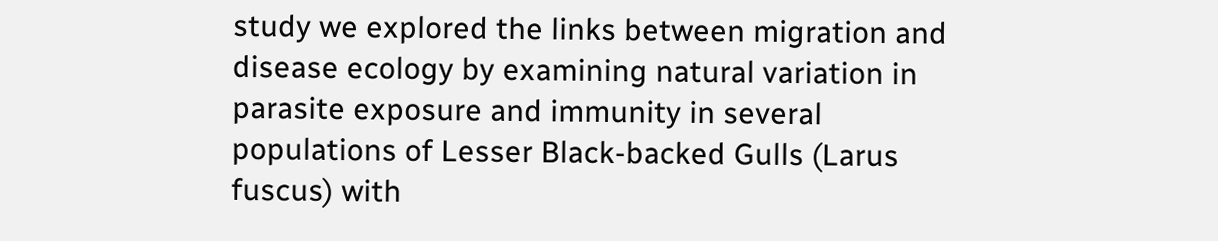study we explored the links between migration and disease ecology by examining natural variation in parasite exposure and immunity in several populations of Lesser Black-backed Gulls (Larus fuscus) with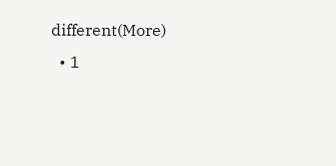different(More)
  • 1